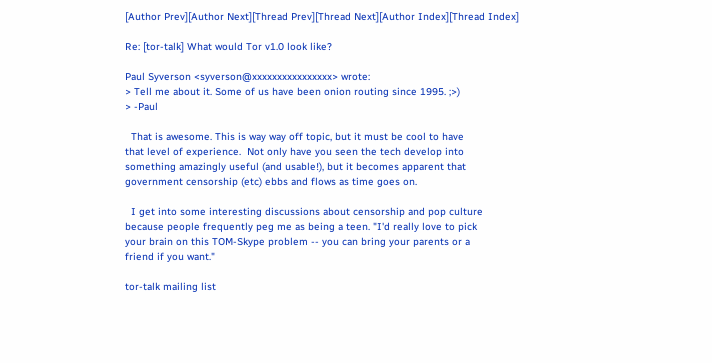[Author Prev][Author Next][Thread Prev][Thread Next][Author Index][Thread Index]

Re: [tor-talk] What would Tor v1.0 look like?

Paul Syverson <syverson@xxxxxxxxxxxxxxxx> wrote:
> Tell me about it. Some of us have been onion routing since 1995. ;>)
> -Paul

  That is awesome. This is way way off topic, but it must be cool to have
that level of experience.  Not only have you seen the tech develop into
something amazingly useful (and usable!), but it becomes apparent that
government censorship (etc) ebbs and flows as time goes on.

  I get into some interesting discussions about censorship and pop culture
because people frequently peg me as being a teen. "I'd really love to pick
your brain on this TOM-Skype problem -- you can bring your parents or a
friend if you want."

tor-talk mailing list